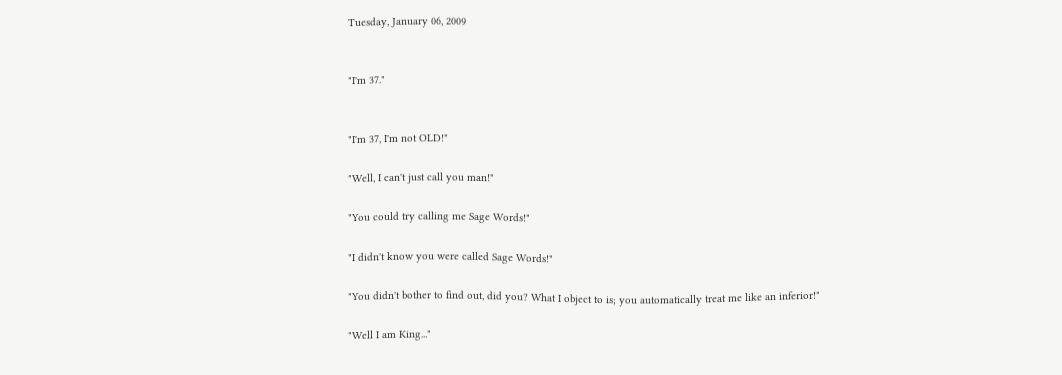Tuesday, January 06, 2009


"I'm 37."


"I'm 37, I'm not OLD!"

"Well, I can't just call you man!"

"You could try calling me Sage Words!"

"I didn't know you were called Sage Words!"

"You didn't bother to find out, did you? What I object to is; you automatically treat me like an inferior!"

"Well I am King..."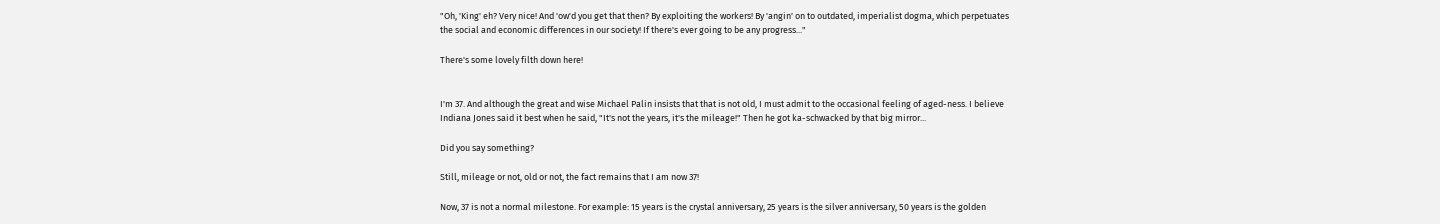"Oh, 'King' eh? Very nice! And 'ow'd you get that then? By exploiting the workers! By 'angin' on to outdated, imperialist dogma, which perpetuates the social and economic differences in our society! If there's ever going to be any progress..."

There's some lovely filth down here!


I'm 37. And although the great and wise Michael Palin insists that that is not old, I must admit to the occasional feeling of aged-ness. I believe Indiana Jones said it best when he said, "It's not the years, it's the mileage!" Then he got ka-schwacked by that big mirror...

Did you say something?

Still, mileage or not, old or not, the fact remains that I am now 37!

Now, 37 is not a normal milestone. For example: 15 years is the crystal anniversary, 25 years is the silver anniversary, 50 years is the golden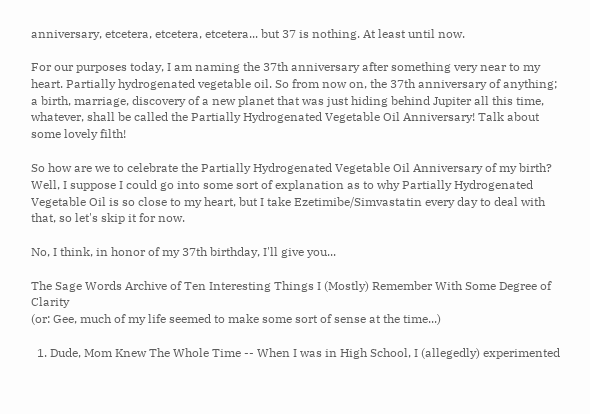anniversary, etcetera, etcetera, etcetera... but 37 is nothing. At least until now.

For our purposes today, I am naming the 37th anniversary after something very near to my heart. Partially hydrogenated vegetable oil. So from now on, the 37th anniversary of anything; a birth, marriage, discovery of a new planet that was just hiding behind Jupiter all this time, whatever, shall be called the Partially Hydrogenated Vegetable Oil Anniversary! Talk about some lovely filth!

So how are we to celebrate the Partially Hydrogenated Vegetable Oil Anniversary of my birth? Well, I suppose I could go into some sort of explanation as to why Partially Hydrogenated Vegetable Oil is so close to my heart, but I take Ezetimibe/Simvastatin every day to deal with that, so let's skip it for now.

No, I think, in honor of my 37th birthday, I'll give you...

The Sage Words Archive of Ten Interesting Things I (Mostly) Remember With Some Degree of Clarity
(or: Gee, much of my life seemed to make some sort of sense at the time...)

  1. Dude, Mom Knew The Whole Time -- When I was in High School, I (allegedly) experimented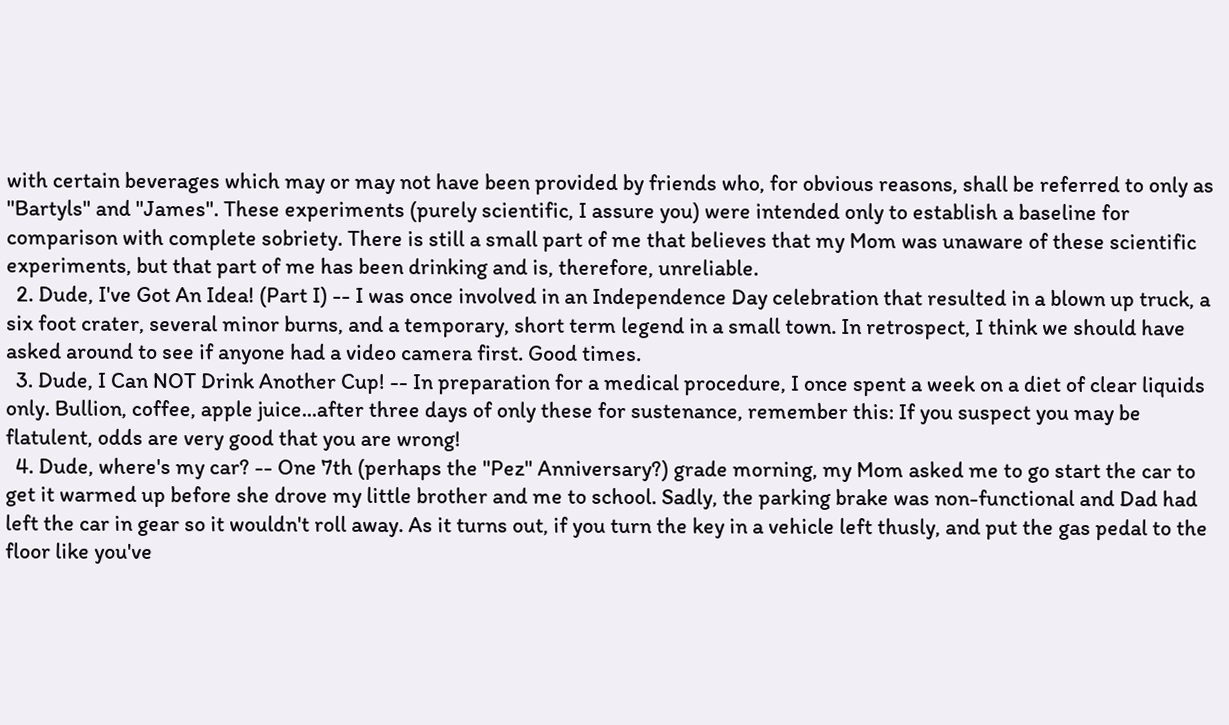with certain beverages which may or may not have been provided by friends who, for obvious reasons, shall be referred to only as "Bartyls" and "James". These experiments (purely scientific, I assure you) were intended only to establish a baseline for comparison with complete sobriety. There is still a small part of me that believes that my Mom was unaware of these scientific experiments, but that part of me has been drinking and is, therefore, unreliable.
  2. Dude, I've Got An Idea! (Part I) -- I was once involved in an Independence Day celebration that resulted in a blown up truck, a six foot crater, several minor burns, and a temporary, short term legend in a small town. In retrospect, I think we should have asked around to see if anyone had a video camera first. Good times.
  3. Dude, I Can NOT Drink Another Cup! -- In preparation for a medical procedure, I once spent a week on a diet of clear liquids only. Bullion, coffee, apple juice...after three days of only these for sustenance, remember this: If you suspect you may be flatulent, odds are very good that you are wrong!
  4. Dude, where's my car? -- One 7th (perhaps the "Pez" Anniversary?) grade morning, my Mom asked me to go start the car to get it warmed up before she drove my little brother and me to school. Sadly, the parking brake was non-functional and Dad had left the car in gear so it wouldn't roll away. As it turns out, if you turn the key in a vehicle left thusly, and put the gas pedal to the floor like you've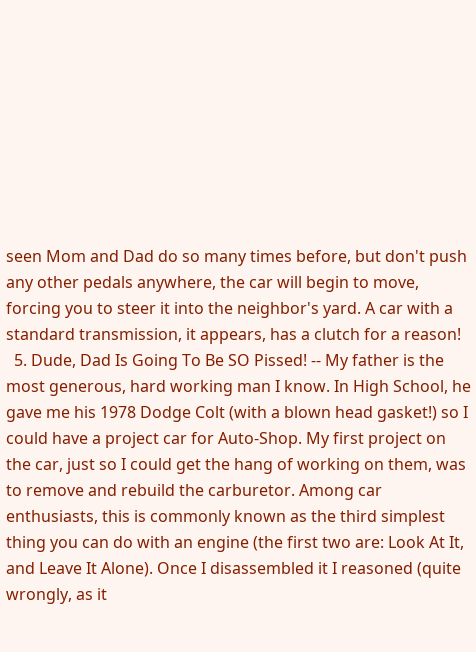seen Mom and Dad do so many times before, but don't push any other pedals anywhere, the car will begin to move, forcing you to steer it into the neighbor's yard. A car with a standard transmission, it appears, has a clutch for a reason!
  5. Dude, Dad Is Going To Be SO Pissed! -- My father is the most generous, hard working man I know. In High School, he gave me his 1978 Dodge Colt (with a blown head gasket!) so I could have a project car for Auto-Shop. My first project on the car, just so I could get the hang of working on them, was to remove and rebuild the carburetor. Among car enthusiasts, this is commonly known as the third simplest thing you can do with an engine (the first two are: Look At It, and Leave It Alone). Once I disassembled it I reasoned (quite wrongly, as it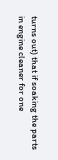turns out) that if soaking the parts in engine cleaner for one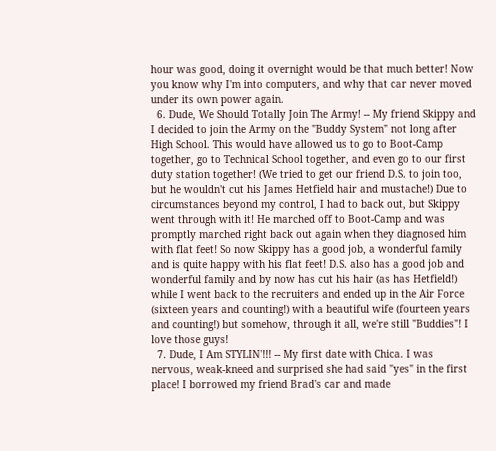hour was good, doing it overnight would be that much better! Now you know why I'm into computers, and why that car never moved under its own power again.
  6. Dude, We Should Totally Join The Army! -- My friend Skippy and I decided to join the Army on the "Buddy System" not long after High School. This would have allowed us to go to Boot-Camp together, go to Technical School together, and even go to our first duty station together! (We tried to get our friend D.S. to join too, but he wouldn't cut his James Hetfield hair and mustache!) Due to circumstances beyond my control, I had to back out, but Skippy went through with it! He marched off to Boot-Camp and was promptly marched right back out again when they diagnosed him with flat feet! So now Skippy has a good job, a wonderful family and is quite happy with his flat feet! D.S. also has a good job and wonderful family and by now has cut his hair (as has Hetfield!) while I went back to the recruiters and ended up in the Air Force (sixteen years and counting!) with a beautiful wife (fourteen years and counting!) but somehow, through it all, we're still "Buddies"! I love those guys!
  7. Dude, I Am STYLIN'!!! -- My first date with Chica. I was nervous, weak-kneed and surprised she had said "yes" in the first place! I borrowed my friend Brad's car and made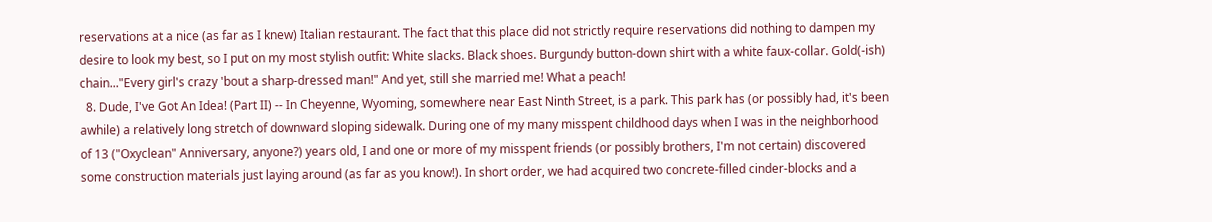reservations at a nice (as far as I knew) Italian restaurant. The fact that this place did not strictly require reservations did nothing to dampen my desire to look my best, so I put on my most stylish outfit: White slacks. Black shoes. Burgundy button-down shirt with a white faux-collar. Gold(-ish) chain..."Every girl's crazy 'bout a sharp-dressed man!" And yet, still she married me! What a peach!
  8. Dude, I've Got An Idea! (Part II) -- In Cheyenne, Wyoming, somewhere near East Ninth Street, is a park. This park has (or possibly had, it's been awhile) a relatively long stretch of downward sloping sidewalk. During one of my many misspent childhood days when I was in the neighborhood of 13 ("Oxyclean" Anniversary, anyone?) years old, I and one or more of my misspent friends (or possibly brothers, I'm not certain) discovered some construction materials just laying around (as far as you know!). In short order, we had acquired two concrete-filled cinder-blocks and a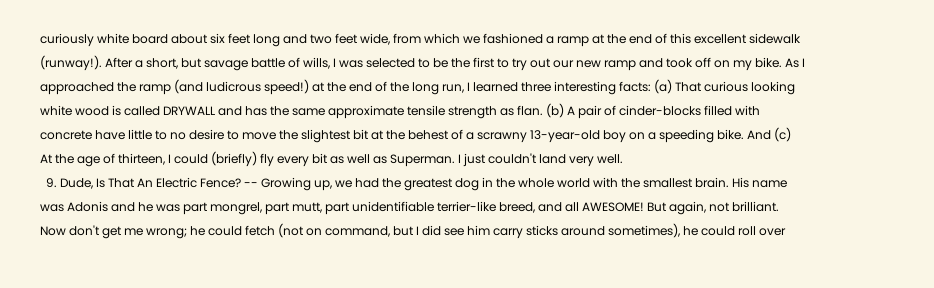curiously white board about six feet long and two feet wide, from which we fashioned a ramp at the end of this excellent sidewalk (runway!). After a short, but savage battle of wills, I was selected to be the first to try out our new ramp and took off on my bike. As I approached the ramp (and ludicrous speed!) at the end of the long run, I learned three interesting facts: (a) That curious looking white wood is called DRYWALL and has the same approximate tensile strength as flan. (b) A pair of cinder-blocks filled with concrete have little to no desire to move the slightest bit at the behest of a scrawny 13-year-old boy on a speeding bike. And (c) At the age of thirteen, I could (briefly) fly every bit as well as Superman. I just couldn't land very well.
  9. Dude, Is That An Electric Fence? -- Growing up, we had the greatest dog in the whole world with the smallest brain. His name was Adonis and he was part mongrel, part mutt, part unidentifiable terrier-like breed, and all AWESOME! But again, not brilliant. Now don't get me wrong; he could fetch (not on command, but I did see him carry sticks around sometimes), he could roll over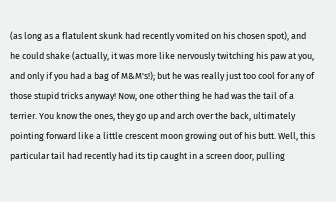(as long as a flatulent skunk had recently vomited on his chosen spot), and he could shake (actually, it was more like nervously twitching his paw at you, and only if you had a bag of M&M's!); but he was really just too cool for any of those stupid tricks anyway! Now, one other thing he had was the tail of a terrier. You know the ones, they go up and arch over the back, ultimately pointing forward like a little crescent moon growing out of his butt. Well, this particular tail had recently had its tip caught in a screen door, pulling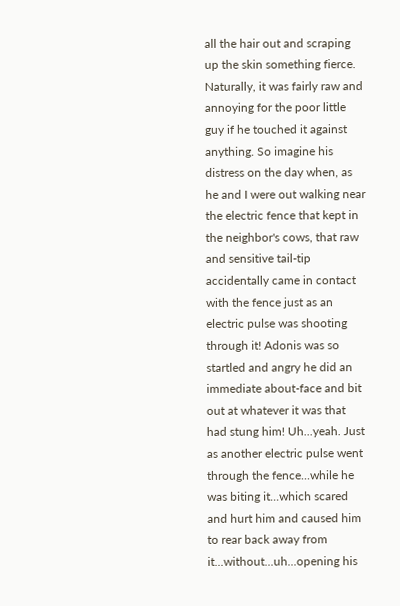all the hair out and scraping up the skin something fierce. Naturally, it was fairly raw and annoying for the poor little guy if he touched it against anything. So imagine his distress on the day when, as he and I were out walking near the electric fence that kept in the neighbor's cows, that raw and sensitive tail-tip accidentally came in contact with the fence just as an electric pulse was shooting through it! Adonis was so startled and angry he did an immediate about-face and bit out at whatever it was that had stung him! Uh...yeah. Just as another electric pulse went through the fence...while he was biting it...which scared and hurt him and caused him to rear back away from it...without...uh...opening his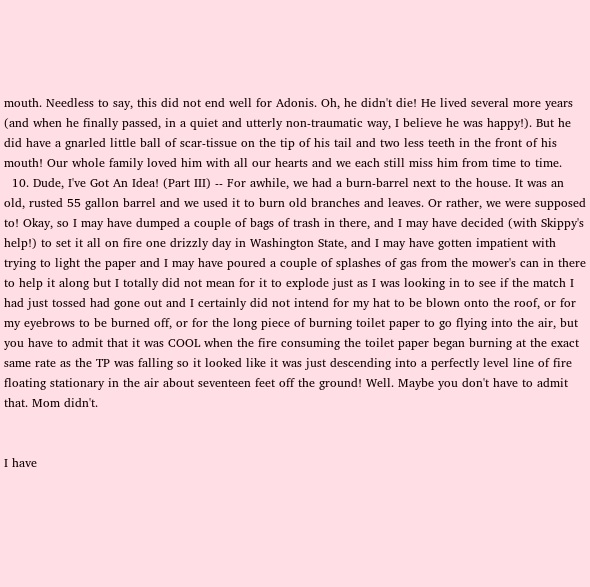mouth. Needless to say, this did not end well for Adonis. Oh, he didn't die! He lived several more years (and when he finally passed, in a quiet and utterly non-traumatic way, I believe he was happy!). But he did have a gnarled little ball of scar-tissue on the tip of his tail and two less teeth in the front of his mouth! Our whole family loved him with all our hearts and we each still miss him from time to time.
  10. Dude, I've Got An Idea! (Part III) -- For awhile, we had a burn-barrel next to the house. It was an old, rusted 55 gallon barrel and we used it to burn old branches and leaves. Or rather, we were supposed to! Okay, so I may have dumped a couple of bags of trash in there, and I may have decided (with Skippy's help!) to set it all on fire one drizzly day in Washington State, and I may have gotten impatient with trying to light the paper and I may have poured a couple of splashes of gas from the mower's can in there to help it along but I totally did not mean for it to explode just as I was looking in to see if the match I had just tossed had gone out and I certainly did not intend for my hat to be blown onto the roof, or for my eyebrows to be burned off, or for the long piece of burning toilet paper to go flying into the air, but you have to admit that it was COOL when the fire consuming the toilet paper began burning at the exact same rate as the TP was falling so it looked like it was just descending into a perfectly level line of fire floating stationary in the air about seventeen feet off the ground! Well. Maybe you don't have to admit that. Mom didn't.


I have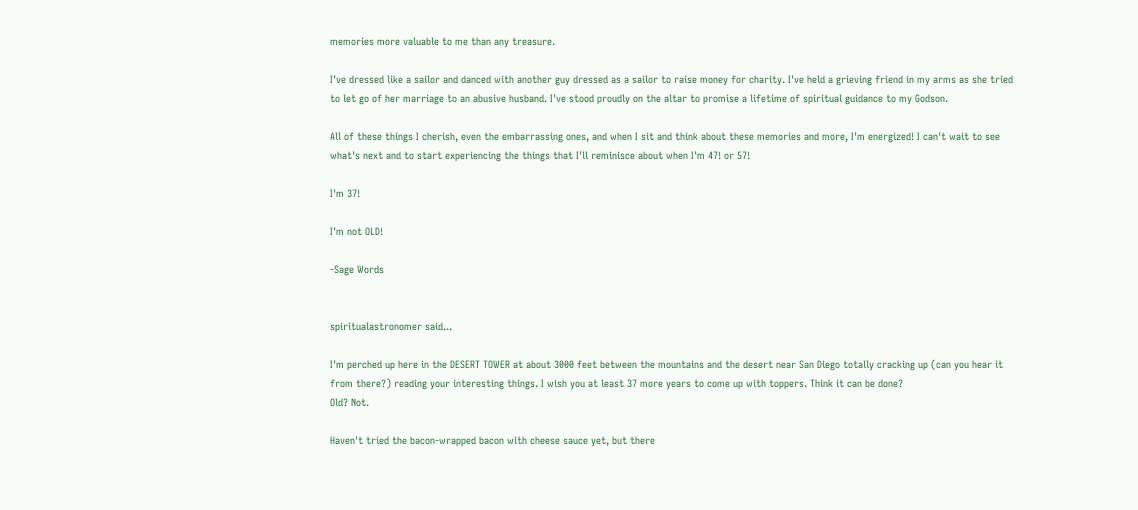memories more valuable to me than any treasure.

I've dressed like a sailor and danced with another guy dressed as a sailor to raise money for charity. I've held a grieving friend in my arms as she tried to let go of her marriage to an abusive husband. I've stood proudly on the altar to promise a lifetime of spiritual guidance to my Godson.

All of these things I cherish, even the embarrassing ones, and when I sit and think about these memories and more, I'm energized! I can't wait to see what's next and to start experiencing the things that I'll reminisce about when I'm 47! or 57!

I'm 37!

I'm not OLD!

-Sage Words


spiritualastronomer said...

I'm perched up here in the DESERT TOWER at about 3000 feet between the mountains and the desert near San Diego totally cracking up (can you hear it from there?) reading your interesting things. I wish you at least 37 more years to come up with toppers. Think it can be done?
Old? Not.

Haven't tried the bacon-wrapped bacon with cheese sauce yet, but there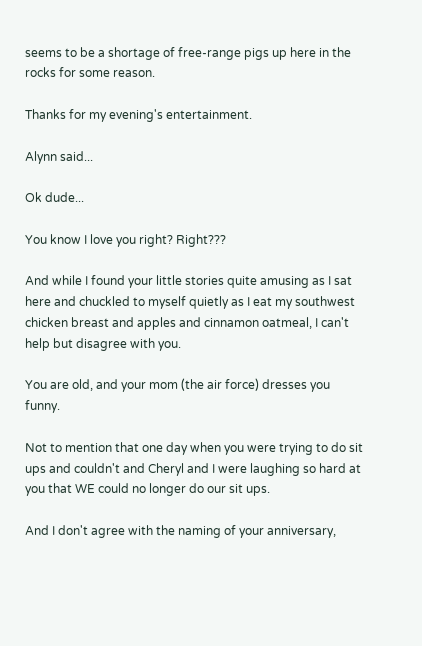seems to be a shortage of free-range pigs up here in the rocks for some reason.

Thanks for my evening's entertainment.

Alynn said...

Ok dude...

You know I love you right? Right???

And while I found your little stories quite amusing as I sat here and chuckled to myself quietly as I eat my southwest chicken breast and apples and cinnamon oatmeal, I can't help but disagree with you.

You are old, and your mom (the air force) dresses you funny.

Not to mention that one day when you were trying to do sit ups and couldn't and Cheryl and I were laughing so hard at you that WE could no longer do our sit ups.

And I don't agree with the naming of your anniversary,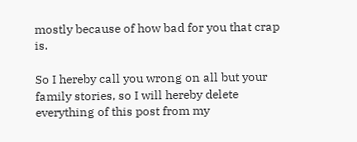mostly because of how bad for you that crap is.

So I hereby call you wrong on all but your family stories, so I will hereby delete everything of this post from my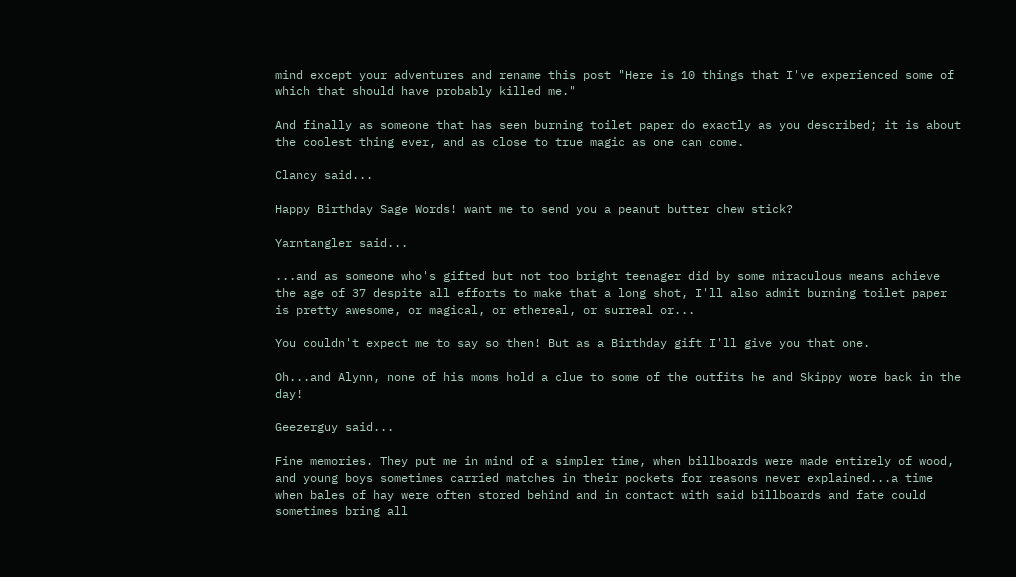mind except your adventures and rename this post "Here is 10 things that I've experienced some of which that should have probably killed me."

And finally as someone that has seen burning toilet paper do exactly as you described; it is about the coolest thing ever, and as close to true magic as one can come.

Clancy said...

Happy Birthday Sage Words! want me to send you a peanut butter chew stick?

Yarntangler said...

...and as someone who's gifted but not too bright teenager did by some miraculous means achieve the age of 37 despite all efforts to make that a long shot, I'll also admit burning toilet paper is pretty awesome, or magical, or ethereal, or surreal or...

You couldn't expect me to say so then! But as a Birthday gift I'll give you that one.

Oh...and Alynn, none of his moms hold a clue to some of the outfits he and Skippy wore back in the day!

Geezerguy said...

Fine memories. They put me in mind of a simpler time, when billboards were made entirely of wood, and young boys sometimes carried matches in their pockets for reasons never explained...a time when bales of hay were often stored behind and in contact with said billboards and fate could sometimes bring all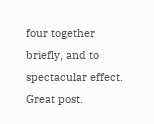four together briefly, and to spectacular effect.
Great post.